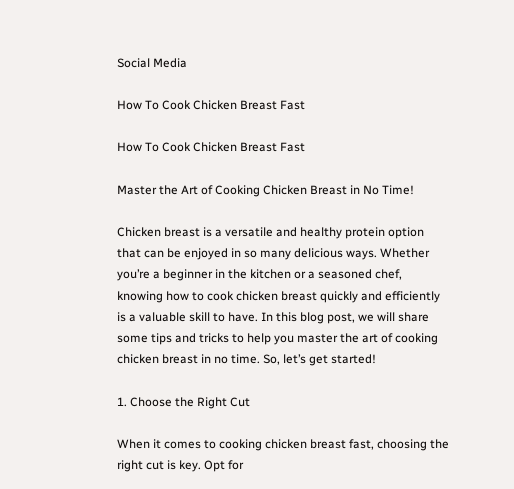Social Media

How To Cook Chicken Breast Fast

How To Cook Chicken Breast Fast

Master the Art of Cooking Chicken Breast in No Time!

Chicken breast is a versatile and healthy protein option that can be enjoyed in so many delicious ways. Whether you’re a beginner in the kitchen or a seasoned chef, knowing how to cook chicken breast quickly and efficiently is a valuable skill to have. In this blog post, we will share some tips and tricks to help you master the art of cooking chicken breast in no time. So, let’s get started!

1. Choose the Right Cut

When it comes to cooking chicken breast fast, choosing the right cut is key. Opt for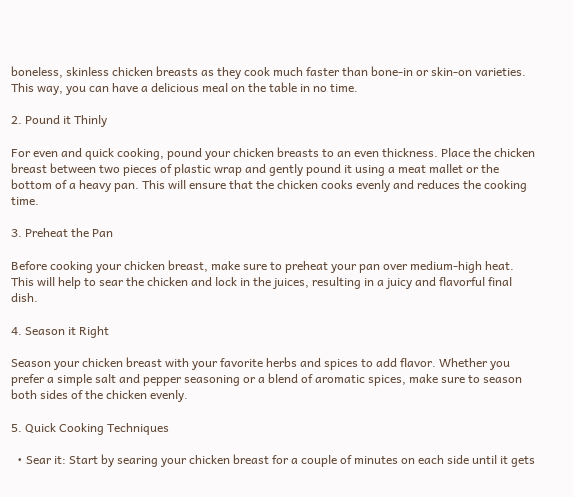boneless, skinless chicken breasts as they cook much faster than bone-in or skin-on varieties. This way, you can have a delicious meal on the table in no time.

2. Pound it Thinly

For even and quick cooking, pound your chicken breasts to an even thickness. Place the chicken breast between two pieces of plastic wrap and gently pound it using a meat mallet or the bottom of a heavy pan. This will ensure that the chicken cooks evenly and reduces the cooking time.

3. Preheat the Pan

Before cooking your chicken breast, make sure to preheat your pan over medium-high heat. This will help to sear the chicken and lock in the juices, resulting in a juicy and flavorful final dish.

4. Season it Right

Season your chicken breast with your favorite herbs and spices to add flavor. Whether you prefer a simple salt and pepper seasoning or a blend of aromatic spices, make sure to season both sides of the chicken evenly.

5. Quick Cooking Techniques

  • Sear it: Start by searing your chicken breast for a couple of minutes on each side until it gets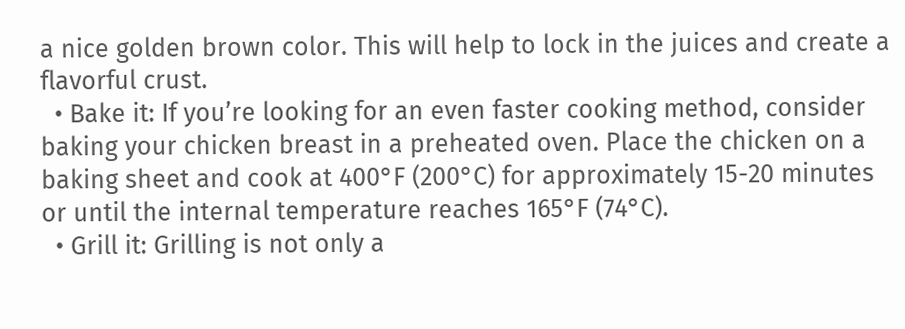a nice golden brown color. This will help to lock in the juices and create a flavorful crust.
  • Bake it: If you’re looking for an even faster cooking method, consider baking your chicken breast in a preheated oven. Place the chicken on a baking sheet and cook at 400°F (200°C) for approximately 15-20 minutes or until the internal temperature reaches 165°F (74°C).
  • Grill it: Grilling is not only a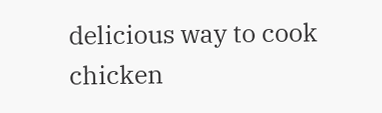delicious way to cook chicken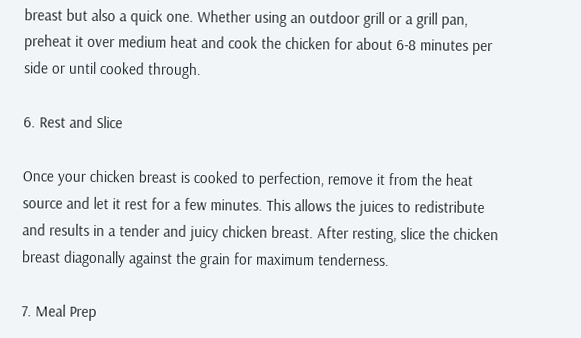breast but also a quick one. Whether using an outdoor grill or a grill pan, preheat it over medium heat and cook the chicken for about 6-8 minutes per side or until cooked through.

6. Rest and Slice

Once your chicken breast is cooked to perfection, remove it from the heat source and let it rest for a few minutes. This allows the juices to redistribute and results in a tender and juicy chicken breast. After resting, slice the chicken breast diagonally against the grain for maximum tenderness.

7. Meal Prep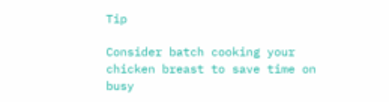Tip

Consider batch cooking your chicken breast to save time on busy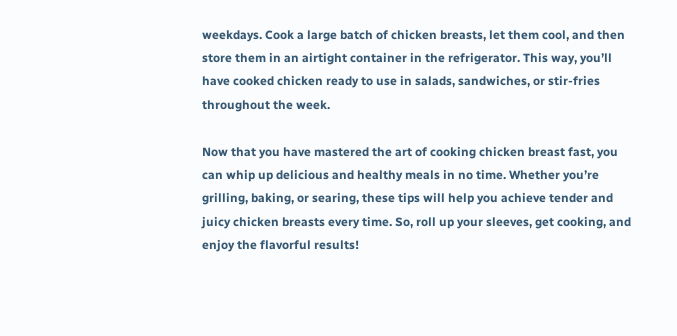weekdays. Cook a large batch of chicken breasts, let them cool, and then store them in an airtight container in the refrigerator. This way, you’ll have cooked chicken ready to use in salads, sandwiches, or stir-fries throughout the week.

Now that you have mastered the art of cooking chicken breast fast, you can whip up delicious and healthy meals in no time. Whether you’re grilling, baking, or searing, these tips will help you achieve tender and juicy chicken breasts every time. So, roll up your sleeves, get cooking, and enjoy the flavorful results!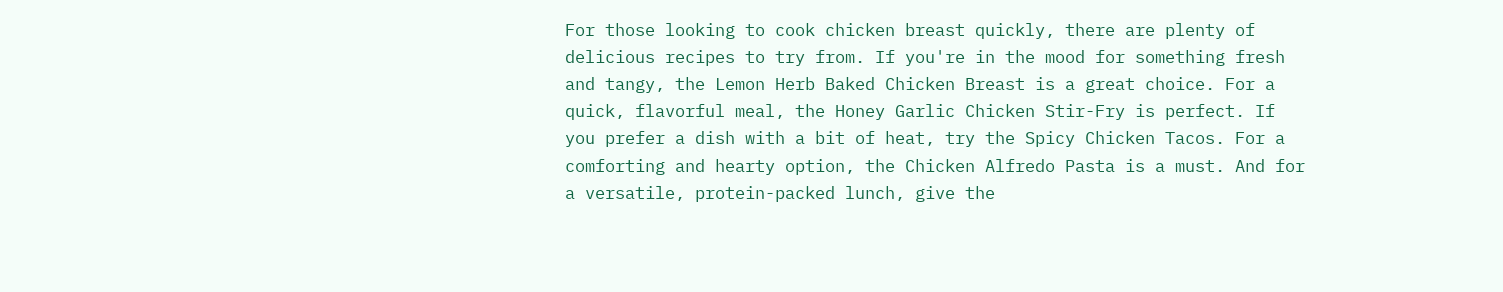For those looking to cook chicken breast quickly, there are plenty of delicious recipes to try from. If you're in the mood for something fresh and tangy, the Lemon Herb Baked Chicken Breast is a great choice. For a quick, flavorful meal, the Honey Garlic Chicken Stir-Fry is perfect. If you prefer a dish with a bit of heat, try the Spicy Chicken Tacos. For a comforting and hearty option, the Chicken Alfredo Pasta is a must. And for a versatile, protein-packed lunch, give the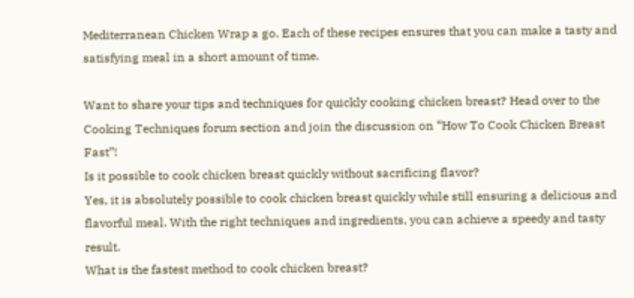Mediterranean Chicken Wrap a go. Each of these recipes ensures that you can make a tasty and satisfying meal in a short amount of time.

Want to share your tips and techniques for quickly cooking chicken breast? Head over to the Cooking Techniques forum section and join the discussion on “How To Cook Chicken Breast Fast”!
Is it possible to cook chicken breast quickly without sacrificing flavor?
Yes, it is absolutely possible to cook chicken breast quickly while still ensuring a delicious and flavorful meal. With the right techniques and ingredients, you can achieve a speedy and tasty result.
What is the fastest method to cook chicken breast?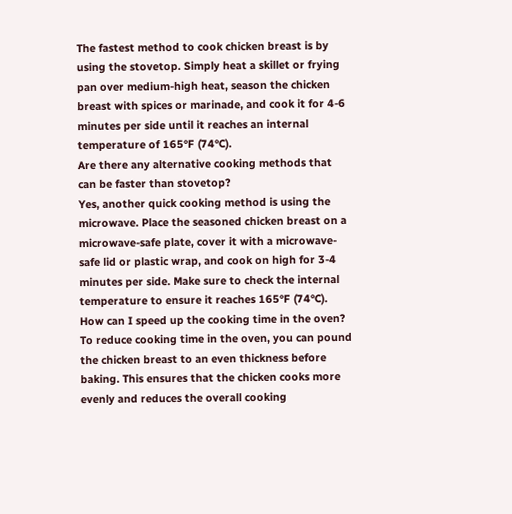The fastest method to cook chicken breast is by using the stovetop. Simply heat a skillet or frying pan over medium-high heat, season the chicken breast with spices or marinade, and cook it for 4-6 minutes per side until it reaches an internal temperature of 165°F (74°C).
Are there any alternative cooking methods that can be faster than stovetop?
Yes, another quick cooking method is using the microwave. Place the seasoned chicken breast on a microwave-safe plate, cover it with a microwave-safe lid or plastic wrap, and cook on high for 3-4 minutes per side. Make sure to check the internal temperature to ensure it reaches 165°F (74°C).
How can I speed up the cooking time in the oven?
To reduce cooking time in the oven, you can pound the chicken breast to an even thickness before baking. This ensures that the chicken cooks more evenly and reduces the overall cooking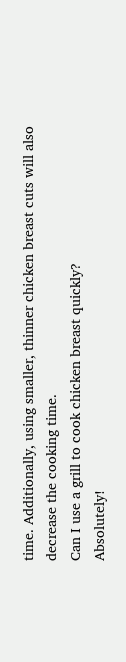time. Additionally, using smaller, thinner chicken breast cuts will also decrease the cooking time.
Can I use a grill to cook chicken breast quickly?
Absolutely!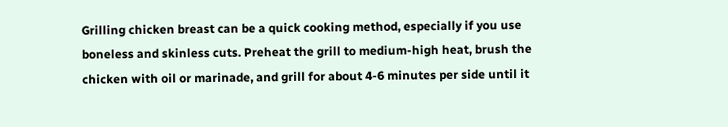Grilling chicken breast can be a quick cooking method, especially if you use boneless and skinless cuts. Preheat the grill to medium-high heat, brush the chicken with oil or marinade, and grill for about 4-6 minutes per side until it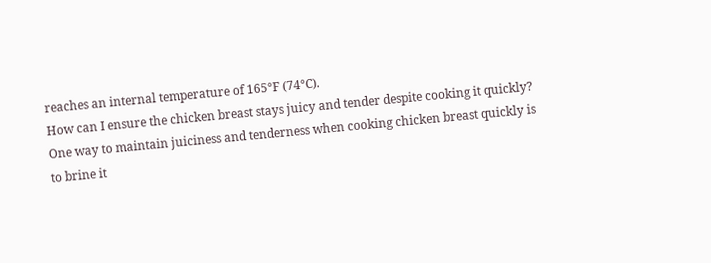reaches an internal temperature of 165°F (74°C).
How can I ensure the chicken breast stays juicy and tender despite cooking it quickly?
One way to maintain juiciness and tenderness when cooking chicken breast quickly is to brine it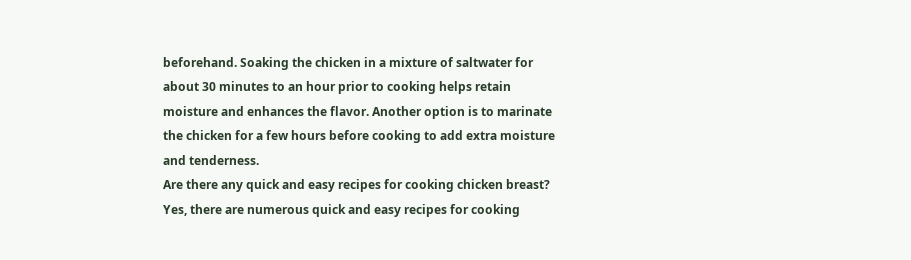beforehand. Soaking the chicken in a mixture of saltwater for about 30 minutes to an hour prior to cooking helps retain moisture and enhances the flavor. Another option is to marinate the chicken for a few hours before cooking to add extra moisture and tenderness.
Are there any quick and easy recipes for cooking chicken breast?
Yes, there are numerous quick and easy recipes for cooking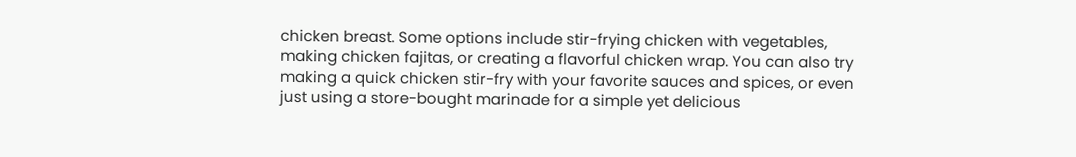chicken breast. Some options include stir-frying chicken with vegetables, making chicken fajitas, or creating a flavorful chicken wrap. You can also try making a quick chicken stir-fry with your favorite sauces and spices, or even just using a store-bought marinade for a simple yet delicious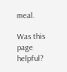meal.

Was this page helpful?